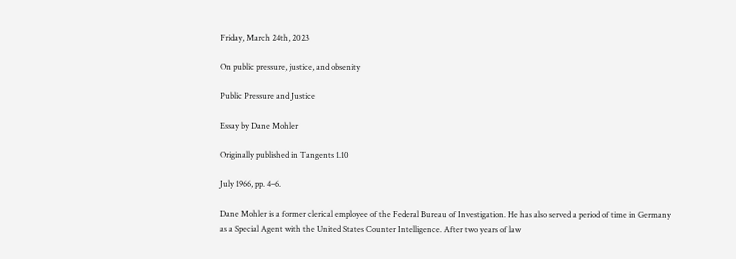Friday, March 24th, 2023

On public pressure, justice, and obsenity

Public Pressure and Justice

Essay by Dane Mohler

Originally published in Tangents 1.10

July 1966, pp. 4–6.

Dane Mohler is a former clerical employee of the Federal Bureau of Investigation. He has also served a period of time in Germany as a Special Agent with the United States Counter Intelligence. After two years of law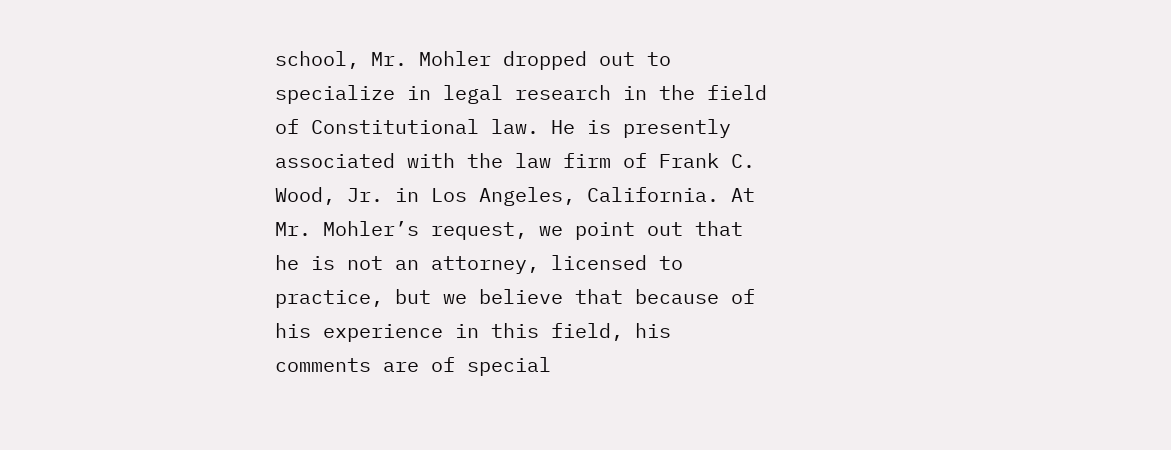school, Mr. Mohler dropped out to specialize in legal research in the field of Constitutional law. He is presently associated with the law firm of Frank C. Wood, Jr. in Los Angeles, California. At Mr. Mohler’s request, we point out that he is not an attorney, licensed to practice, but we believe that because of his experience in this field, his comments are of special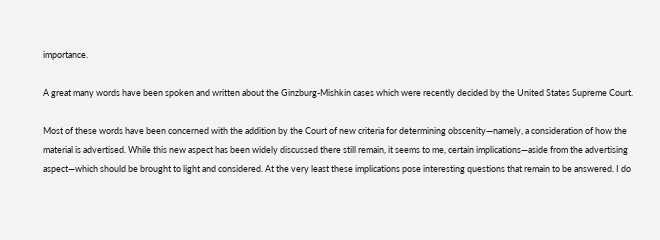importance.

A great many words have been spoken and written about the Ginzburg-Mishkin cases which were recently decided by the United States Supreme Court.

Most of these words have been concerned with the addition by the Court of new criteria for determining obscenity—namely, a consideration of how the material is advertised. While this new aspect has been widely discussed there still remain, it seems to me, certain implications—aside from the advertising aspect—which should be brought to light and considered. At the very least these implications pose interesting questions that remain to be answered. I do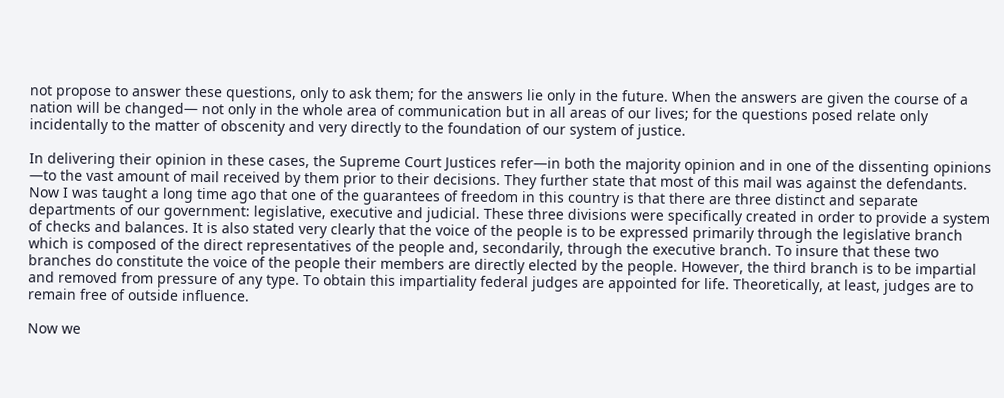not propose to answer these questions, only to ask them; for the answers lie only in the future. When the answers are given the course of a nation will be changed— not only in the whole area of communication but in all areas of our lives; for the questions posed relate only incidentally to the matter of obscenity and very directly to the foundation of our system of justice.

In delivering their opinion in these cases, the Supreme Court Justices refer—in both the majority opinion and in one of the dissenting opinions —to the vast amount of mail received by them prior to their decisions. They further state that most of this mail was against the defendants. Now I was taught a long time ago that one of the guarantees of freedom in this country is that there are three distinct and separate departments of our government: legislative, executive and judicial. These three divisions were specifically created in order to provide a system of checks and balances. It is also stated very clearly that the voice of the people is to be expressed primarily through the legislative branch which is composed of the direct representatives of the people and, secondarily, through the executive branch. To insure that these two branches do constitute the voice of the people their members are directly elected by the people. However, the third branch is to be impartial and removed from pressure of any type. To obtain this impartiality federal judges are appointed for life. Theoretically, at least, judges are to remain free of outside influence.

Now we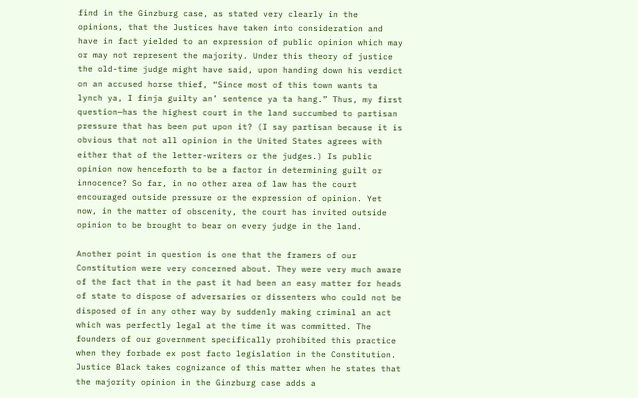find in the Ginzburg case, as stated very clearly in the opinions, that the Justices have taken into consideration and have in fact yielded to an expression of public opinion which may or may not represent the majority. Under this theory of justice the old-time judge might have said, upon handing down his verdict on an accused horse thief, “Since most of this town wants ta lynch ya, I finja guilty an’ sentence ya ta hang.” Thus, my first question—has the highest court in the land succumbed to partisan pressure that has been put upon it? (I say partisan because it is obvious that not all opinion in the United States agrees with either that of the letter-writers or the judges.) Is public opinion now henceforth to be a factor in determining guilt or innocence? So far, in no other area of law has the court encouraged outside pressure or the expression of opinion. Yet now, in the matter of obscenity, the court has invited outside opinion to be brought to bear on every judge in the land.

Another point in question is one that the framers of our Constitution were very concerned about. They were very much aware of the fact that in the past it had been an easy matter for heads of state to dispose of adversaries or dissenters who could not be disposed of in any other way by suddenly making criminal an act which was perfectly legal at the time it was committed. The founders of our government specifically prohibited this practice when they forbade ex post facto legislation in the Constitution. Justice Black takes cognizance of this matter when he states that the majority opinion in the Ginzburg case adds a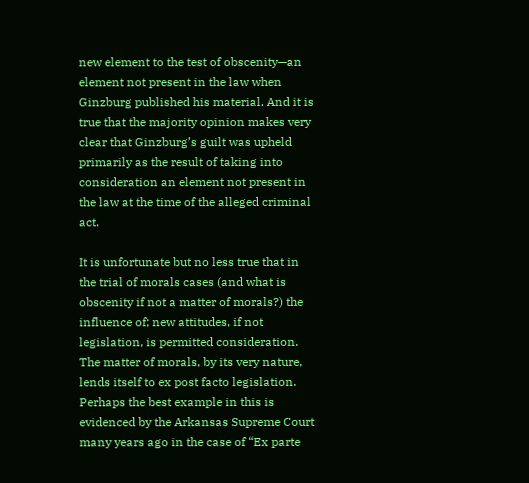new element to the test of obscenity—an element not present in the law when Ginzburg published his material. And it is true that the majority opinion makes very clear that Ginzburg’s guilt was upheld primarily as the result of taking into consideration an element not present in the law at the time of the alleged criminal act.

It is unfortunate but no less true that in the trial of morals cases (and what is obscenity if not a matter of morals?) the influence of; new attitudes, if not legislation, is permitted consideration. The matter of morals, by its very nature, lends itself to ex post facto legislation. Perhaps the best example in this is evidenced by the Arkansas Supreme Court many years ago in the case of “Ex parte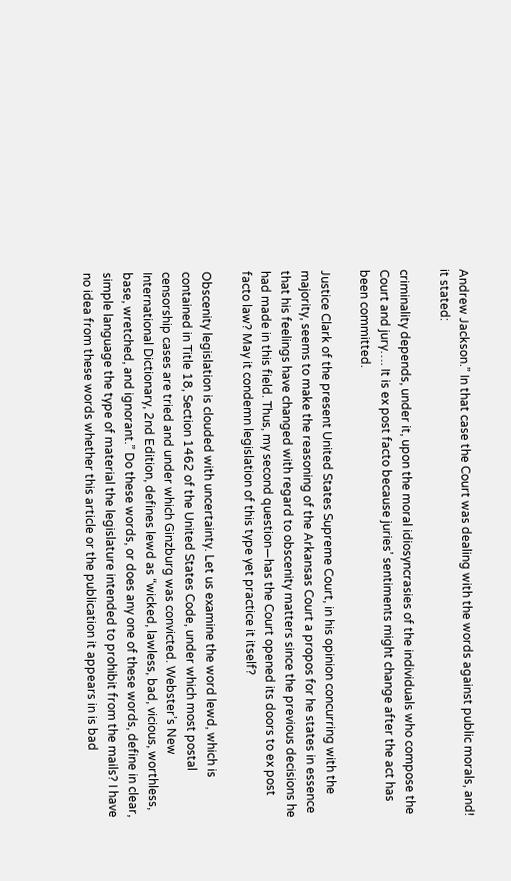Andrew Jackson.” In that case the Court was dealing with the words against public morals, and! it stated:

criminality depends, under it, upon the moral idiosyncrasies of the individuals who compose the Court and jury…. It is ex post facto because juries’ sentiments might change after the act has been committed.

Justice Clark of the present United States Supreme Court, in his opinion concurring with the majority, seems to make the reasoning of the Arkansas Court a propos for he states in essence that his feelings have changed with regard to obscenity matters since the previous decisions he had made in this field. Thus, my second question—has the Court opened its doors to ex post facto law? May it condemn legislation of this type yet practice it itself?

Obscenity legislation is clouded with uncertainty. Let us examine the word lewd, which is contained in Title 18, Section 1462 of the United States Code, under which most postal censorship cases are tried and under which Ginzburg was convicted. Webster’s New International Dictionary, 2nd Edition, defines lewd as “wicked, lawless, bad, vicious, worthless, base, wretched, and ignorant.” Do these words, or does any one of these words, define in clear, simple language the type of material the legislature intended to prohibit from the mails? I have no idea from these words whether this article or the publication it appears in is bad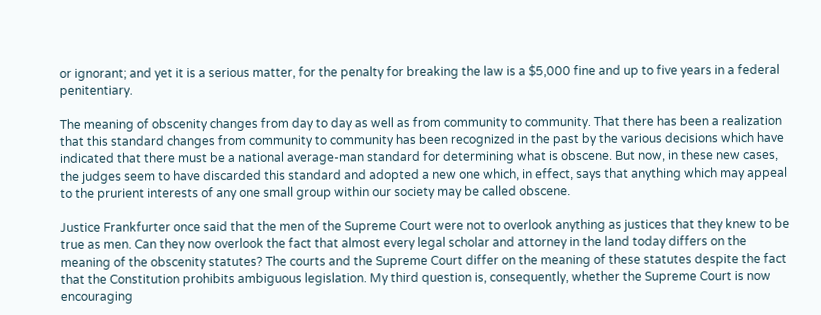or ignorant; and yet it is a serious matter, for the penalty for breaking the law is a $5,000 fine and up to five years in a federal penitentiary.

The meaning of obscenity changes from day to day as well as from community to community. That there has been a realization that this standard changes from community to community has been recognized in the past by the various decisions which have indicated that there must be a national average-man standard for determining what is obscene. But now, in these new cases, the judges seem to have discarded this standard and adopted a new one which, in effect, says that anything which may appeal to the prurient interests of any one small group within our society may be called obscene.

Justice Frankfurter once said that the men of the Supreme Court were not to overlook anything as justices that they knew to be true as men. Can they now overlook the fact that almost every legal scholar and attorney in the land today differs on the meaning of the obscenity statutes? The courts and the Supreme Court differ on the meaning of these statutes despite the fact that the Constitution prohibits ambiguous legislation. My third question is, consequently, whether the Supreme Court is now encouraging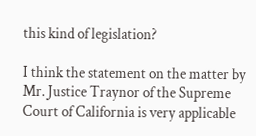this kind of legislation?

I think the statement on the matter by Mr. Justice Traynor of the Supreme Court of California is very applicable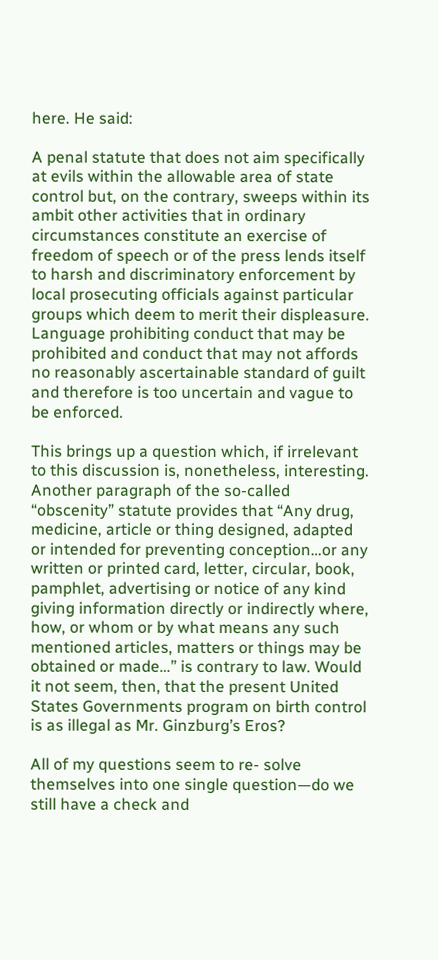here. He said:

A penal statute that does not aim specifically at evils within the allowable area of state control but, on the contrary, sweeps within its ambit other activities that in ordinary circumstances constitute an exercise of freedom of speech or of the press lends itself to harsh and discriminatory enforcement by local prosecuting officials against particular groups which deem to merit their displeasure. Language prohibiting conduct that may be prohibited and conduct that may not affords no reasonably ascertainable standard of guilt and therefore is too uncertain and vague to be enforced.

This brings up a question which, if irrelevant to this discussion is, nonetheless, interesting. Another paragraph of the so-called “obscenity” statute provides that “Any drug, medicine, article or thing designed, adapted or intended for preventing conception…or any written or printed card, letter, circular, book, pamphlet, advertising or notice of any kind giving information directly or indirectly where, how, or whom or by what means any such mentioned articles, matters or things may be obtained or made…” is contrary to law. Would it not seem, then, that the present United States Governments program on birth control is as illegal as Mr. Ginzburg’s Eros?

All of my questions seem to re- solve themselves into one single question—do we still have a check and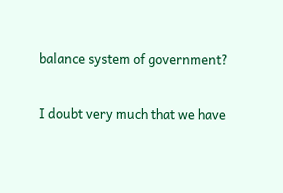balance system of government?

I doubt very much that we have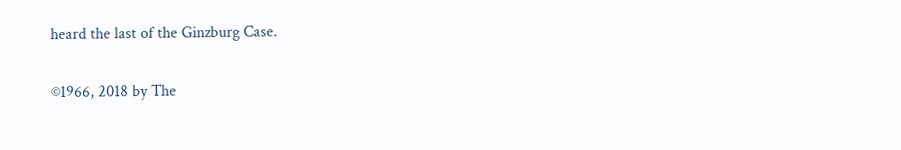heard the last of the Ginzburg Case.

©1966, 2018 by The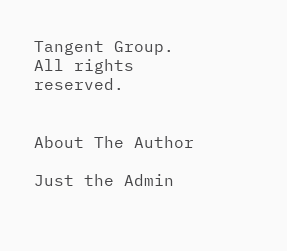Tangent Group. All rights reserved.


About The Author

Just the Admin